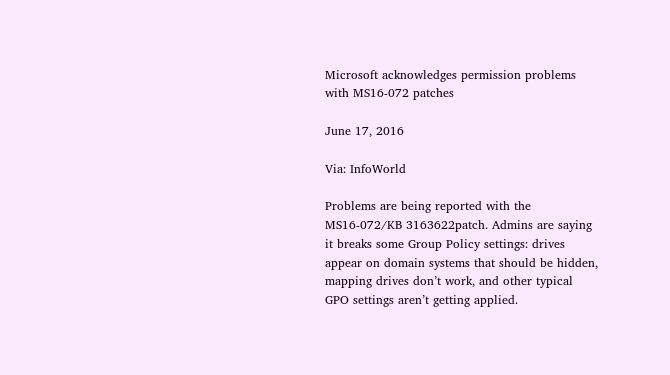Microsoft acknowledges permission problems with MS16-072 patches

June 17, 2016

Via: InfoWorld

Problems are being reported with the MS16-072/KB 3163622patch. Admins are saying it breaks some Group Policy settings: drives appear on domain systems that should be hidden, mapping drives don’t work, and other typical GPO settings aren’t getting applied.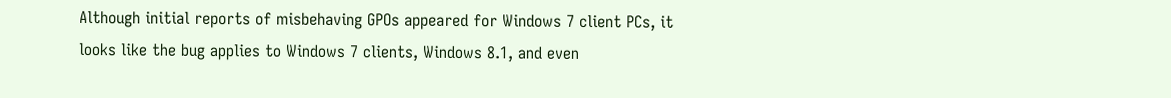Although initial reports of misbehaving GPOs appeared for Windows 7 client PCs, it looks like the bug applies to Windows 7 clients, Windows 8.1, and even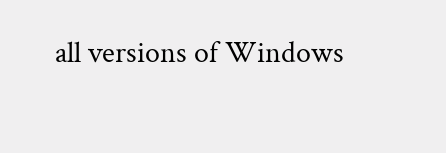all versions of Windows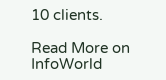10 clients.

Read More on InfoWorld